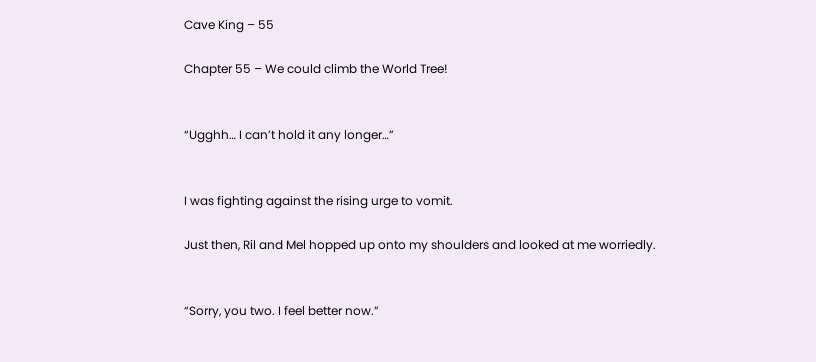Cave King – 55

Chapter 55 – We could climb the World Tree!


“Ugghh… I can’t hold it any longer…”


I was fighting against the rising urge to vomit.

Just then, Ril and Mel hopped up onto my shoulders and looked at me worriedly.


“Sorry, you two. I feel better now.”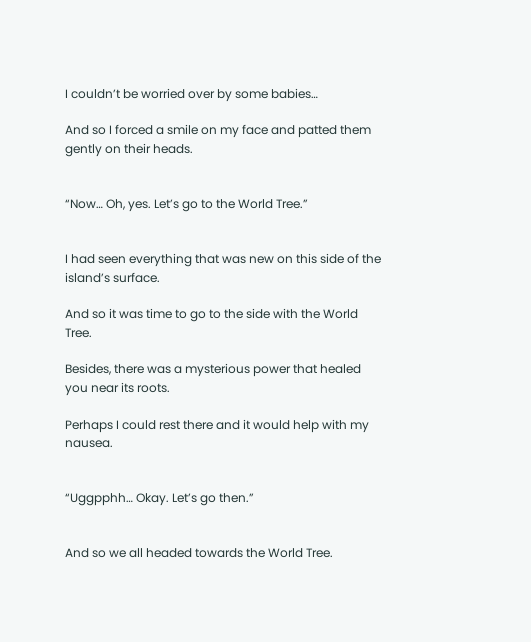I couldn’t be worried over by some babies…

And so I forced a smile on my face and patted them gently on their heads.


“Now… Oh, yes. Let’s go to the World Tree.”


I had seen everything that was new on this side of the island’s surface.

And so it was time to go to the side with the World Tree.

Besides, there was a mysterious power that healed you near its roots.

Perhaps I could rest there and it would help with my nausea.


“Uggpphh… Okay. Let’s go then.”


And so we all headed towards the World Tree.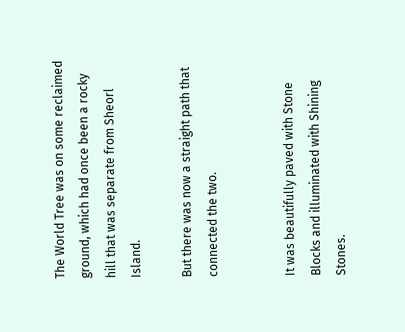The World Tree was on some reclaimed ground, which had once been a rocky hill that was separate from Sheorl Island.

But there was now a straight path that connected the two.


It was beautifully paved with Stone Blocks and illuminated with Shining Stones.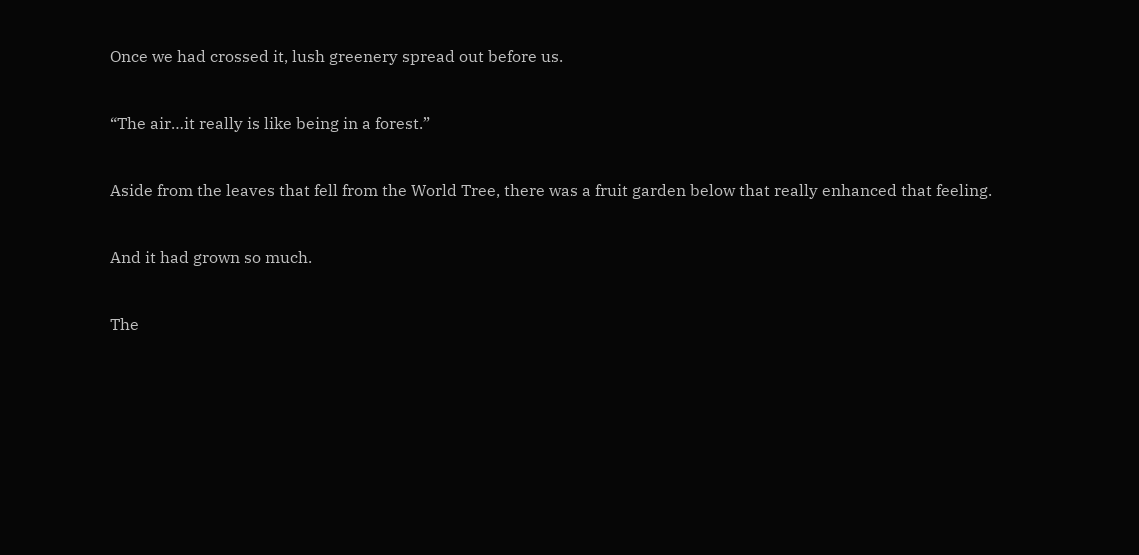Once we had crossed it, lush greenery spread out before us.


“The air…it really is like being in a forest.”


Aside from the leaves that fell from the World Tree, there was a fruit garden below that really enhanced that feeling.


And it had grown so much.


The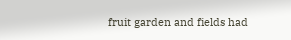fruit garden and fields had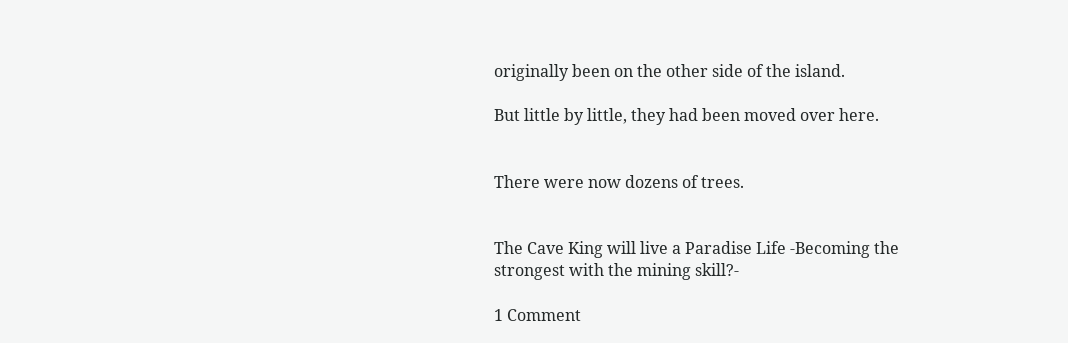originally been on the other side of the island.

But little by little, they had been moved over here.


There were now dozens of trees.


The Cave King will live a Paradise Life -Becoming the strongest with the mining skill?-

1 Comment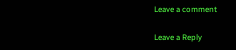Leave a comment

Leave a Reply